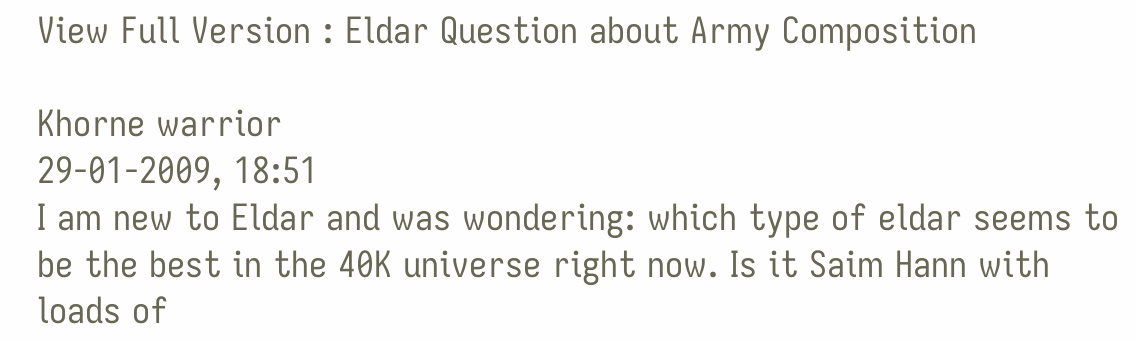View Full Version : Eldar Question about Army Composition

Khorne warrior
29-01-2009, 18:51
I am new to Eldar and was wondering: which type of eldar seems to be the best in the 40K universe right now. Is it Saim Hann with loads of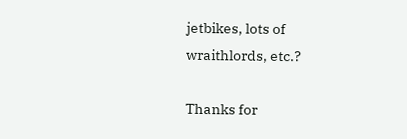jetbikes, lots of wraithlords, etc.?

Thanks for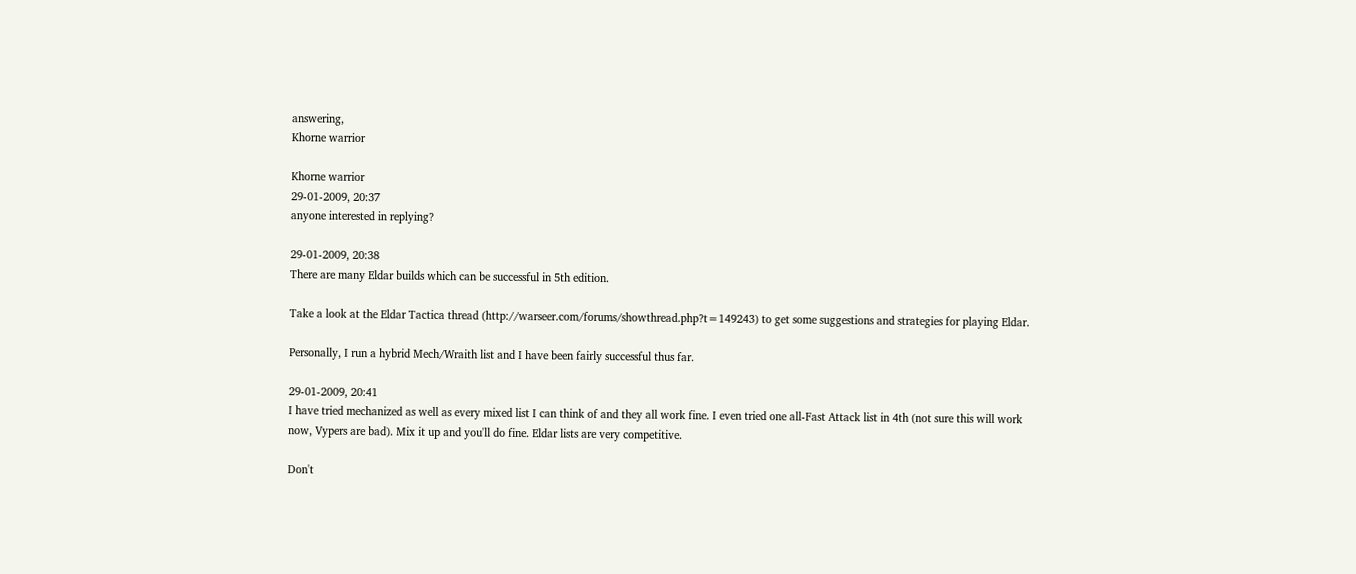answering,
Khorne warrior

Khorne warrior
29-01-2009, 20:37
anyone interested in replying?

29-01-2009, 20:38
There are many Eldar builds which can be successful in 5th edition.

Take a look at the Eldar Tactica thread (http://warseer.com/forums/showthread.php?t=149243) to get some suggestions and strategies for playing Eldar.

Personally, I run a hybrid Mech/Wraith list and I have been fairly successful thus far.

29-01-2009, 20:41
I have tried mechanized as well as every mixed list I can think of and they all work fine. I even tried one all-Fast Attack list in 4th (not sure this will work now, Vypers are bad). Mix it up and you'll do fine. Eldar lists are very competitive.

Don't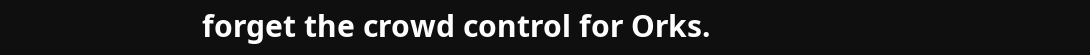forget the crowd control for Orks.